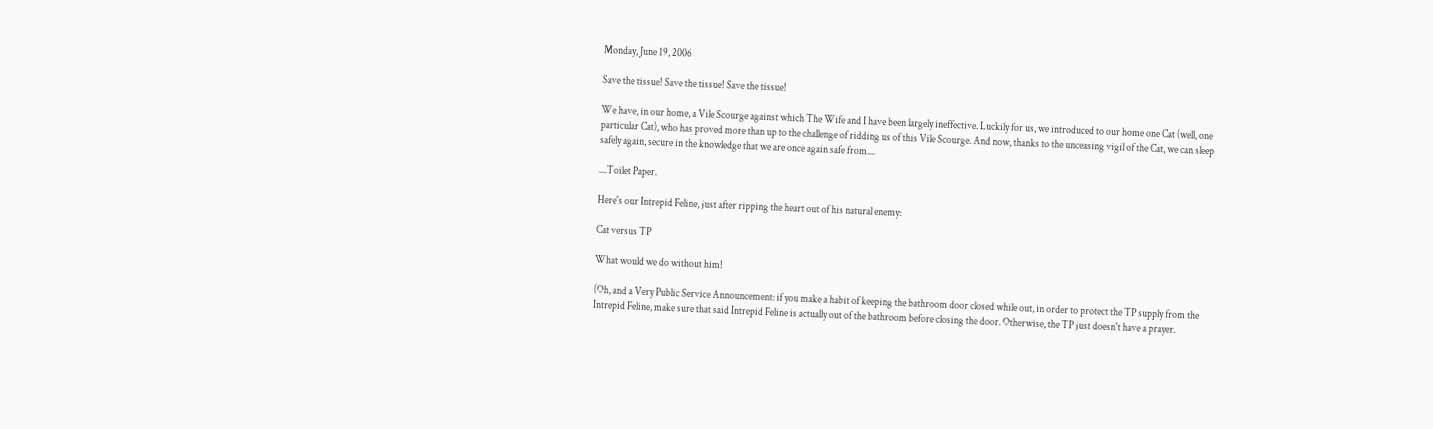Monday, June 19, 2006

Save the tissue! Save the tissue! Save the tissue!

We have, in our home, a Vile Scourge against which The Wife and I have been largely ineffective. Luckily for us, we introduced to our home one Cat (well, one particular Cat), who has proved more than up to the challenge of ridding us of this Vile Scourge. And now, thanks to the unceasing vigil of the Cat, we can sleep safely again, secure in the knowledge that we are once again safe from....

....Toilet Paper.

Here's our Intrepid Feline, just after ripping the heart out of his natural enemy:

Cat versus TP

What would we do without him!

(Oh, and a Very Public Service Announcement: if you make a habit of keeping the bathroom door closed while out, in order to protect the TP supply from the Intrepid Feline, make sure that said Intrepid Feline is actually out of the bathroom before closing the door. Otherwise, the TP just doesn't have a prayer.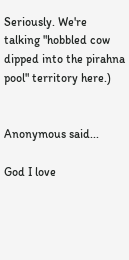Seriously. We're talking "hobbled cow dipped into the pirahna pool" territory here.)


Anonymous said...

God I love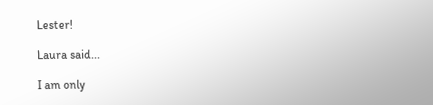Lester!

Laura said...

I am only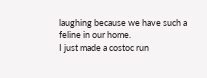laughing because we have such a feline in our home.
I just made a costoc run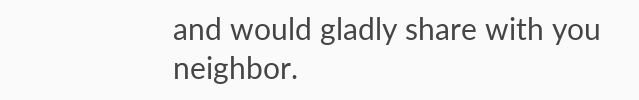and would gladly share with you neighbor.